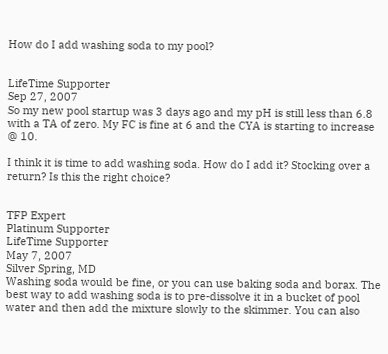How do I add washing soda to my pool?


LifeTime Supporter
Sep 27, 2007
So my new pool startup was 3 days ago and my pH is still less than 6.8 with a TA of zero. My FC is fine at 6 and the CYA is starting to increase @ 10.

I think it is time to add washing soda. How do I add it? Stocking over a return? Is this the right choice?


TFP Expert
Platinum Supporter
LifeTime Supporter
May 7, 2007
Silver Spring, MD
Washing soda would be fine, or you can use baking soda and borax. The best way to add washing soda is to pre-dissolve it in a bucket of pool water and then add the mixture slowly to the skimmer. You can also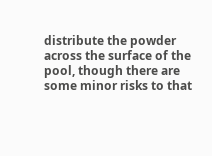distribute the powder across the surface of the pool, though there are some minor risks to that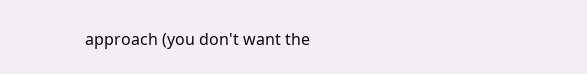approach (you don't want the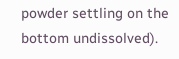powder settling on the bottom undissolved).